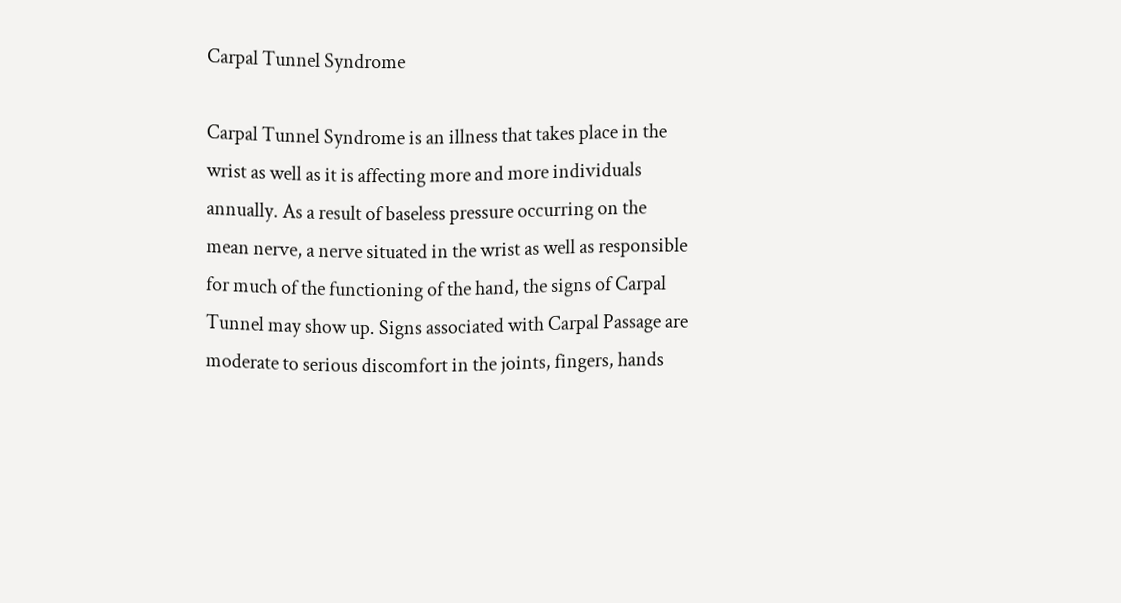Carpal Tunnel Syndrome

Carpal Tunnel Syndrome is an illness that takes place in the wrist as well as it is affecting more and more individuals annually. As a result of baseless pressure occurring on the mean nerve, a nerve situated in the wrist as well as responsible for much of the functioning of the hand, the signs of Carpal Tunnel may show up. Signs associated with Carpal Passage are moderate to serious discomfort in the joints, fingers, hands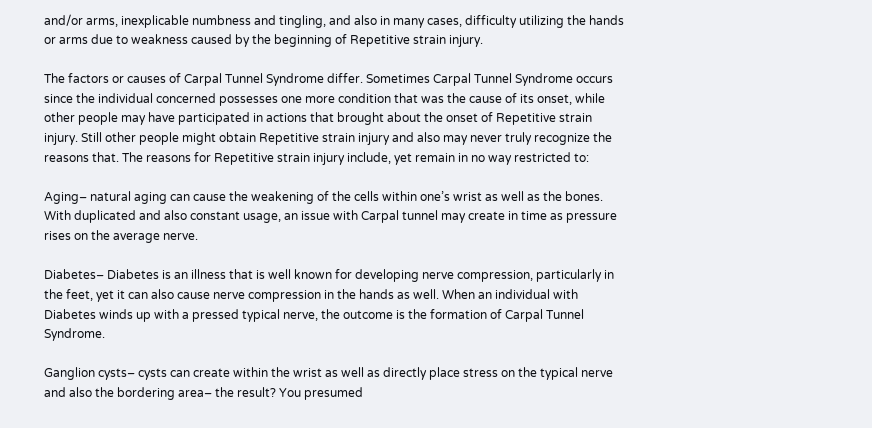and/or arms, inexplicable numbness and tingling, and also in many cases, difficulty utilizing the hands or arms due to weakness caused by the beginning of Repetitive strain injury.

The factors or causes of Carpal Tunnel Syndrome differ. Sometimes Carpal Tunnel Syndrome occurs since the individual concerned possesses one more condition that was the cause of its onset, while other people may have participated in actions that brought about the onset of Repetitive strain injury. Still other people might obtain Repetitive strain injury and also may never truly recognize the reasons that. The reasons for Repetitive strain injury include, yet remain in no way restricted to:

Aging– natural aging can cause the weakening of the cells within one’s wrist as well as the bones. With duplicated and also constant usage, an issue with Carpal tunnel may create in time as pressure rises on the average nerve.

Diabetes– Diabetes is an illness that is well known for developing nerve compression, particularly in the feet, yet it can also cause nerve compression in the hands as well. When an individual with Diabetes winds up with a pressed typical nerve, the outcome is the formation of Carpal Tunnel Syndrome.

Ganglion cysts– cysts can create within the wrist as well as directly place stress on the typical nerve and also the bordering area– the result? You presumed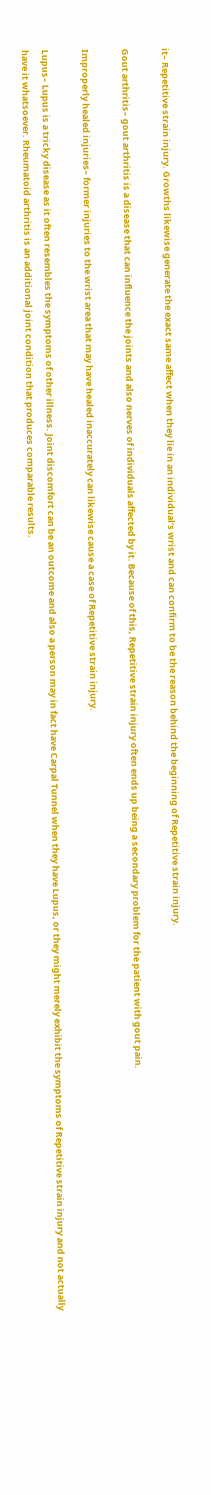it– Repetitive strain injury. Growths likewise generate the exact same affect when they lie in an individual’s wrist and can confirm to be the reason behind the beginning of Repetitive strain injury.

Gout arthritis– gout arthritis is a disease that can influence the joints and also nerves of individuals affected by it. Because of this, Repetitive strain injury often ends up being a secondary problem for the patient with gout pain.

Improperly healed injuries– former injuries to the wrist area that may have healed inaccurately can likewise cause a case of Repetitive strain injury.

Lupus– Lupus is a tricky disease as it often resembles the symptoms of other illness. Joint discomfort can be an outcome and also a person may in fact have Carpal Tunnel when they have Lupus, or they might merely exhibit the symptoms of Repetitive strain injury and not actually have it whatsoever. Rheumatoid arthritis is an additional joint condition that produces comparable results.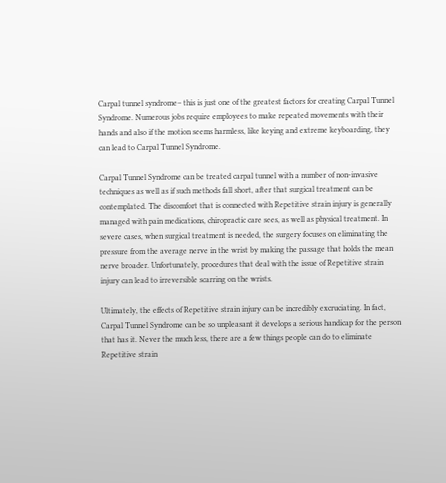Carpal tunnel syndrome– this is just one of the greatest factors for creating Carpal Tunnel Syndrome. Numerous jobs require employees to make repeated movements with their hands and also if the motion seems harmless, like keying and extreme keyboarding, they can lead to Carpal Tunnel Syndrome.

Carpal Tunnel Syndrome can be treated carpal tunnel with a number of non-invasive techniques as well as if such methods fall short, after that surgical treatment can be contemplated. The discomfort that is connected with Repetitive strain injury is generally managed with pain medications, chiropractic care sees, as well as physical treatment. In severe cases, when surgical treatment is needed, the surgery focuses on eliminating the pressure from the average nerve in the wrist by making the passage that holds the mean nerve broader. Unfortunately, procedures that deal with the issue of Repetitive strain injury can lead to irreversible scarring on the wrists.

Ultimately, the effects of Repetitive strain injury can be incredibly excruciating. In fact, Carpal Tunnel Syndrome can be so unpleasant it develops a serious handicap for the person that has it. Never the much less, there are a few things people can do to eliminate Repetitive strain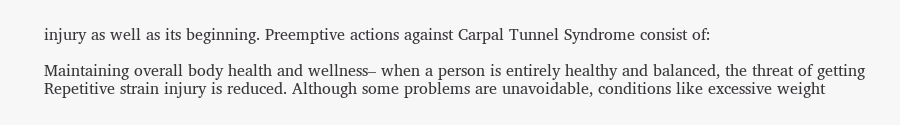injury as well as its beginning. Preemptive actions against Carpal Tunnel Syndrome consist of:

Maintaining overall body health and wellness– when a person is entirely healthy and balanced, the threat of getting Repetitive strain injury is reduced. Although some problems are unavoidable, conditions like excessive weight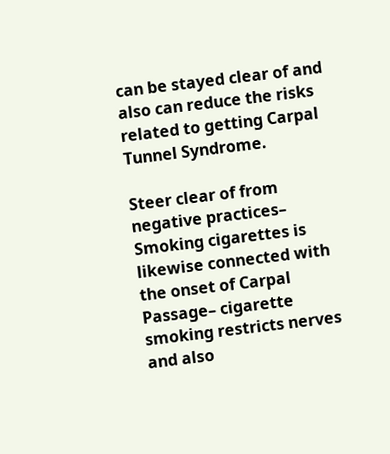can be stayed clear of and also can reduce the risks related to getting Carpal Tunnel Syndrome.

Steer clear of from negative practices– Smoking cigarettes is likewise connected with the onset of Carpal Passage– cigarette smoking restricts nerves and also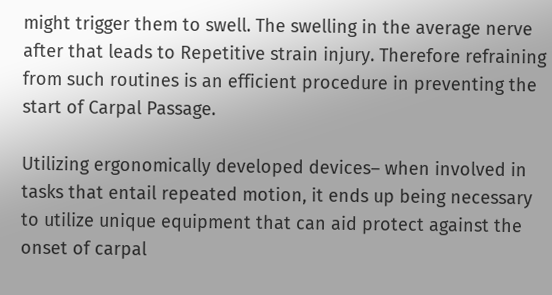might trigger them to swell. The swelling in the average nerve after that leads to Repetitive strain injury. Therefore refraining from such routines is an efficient procedure in preventing the start of Carpal Passage.

Utilizing ergonomically developed devices– when involved in tasks that entail repeated motion, it ends up being necessary to utilize unique equipment that can aid protect against the onset of carpal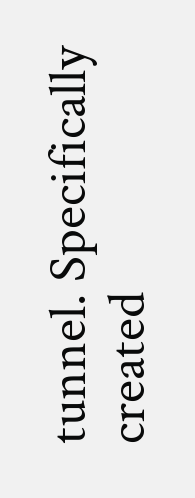tunnel. Specifically created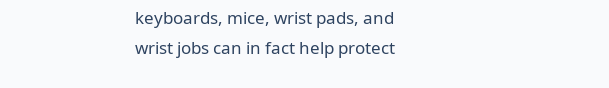keyboards, mice, wrist pads, and wrist jobs can in fact help protect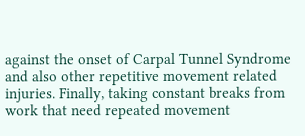against the onset of Carpal Tunnel Syndrome and also other repetitive movement related injuries. Finally, taking constant breaks from work that need repeated movement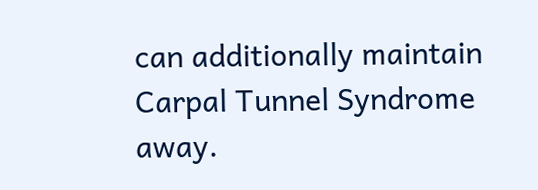can additionally maintain Carpal Tunnel Syndrome away.